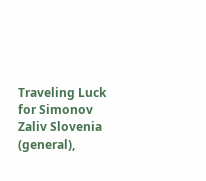Traveling Luck for Simonov Zaliv Slovenia (general),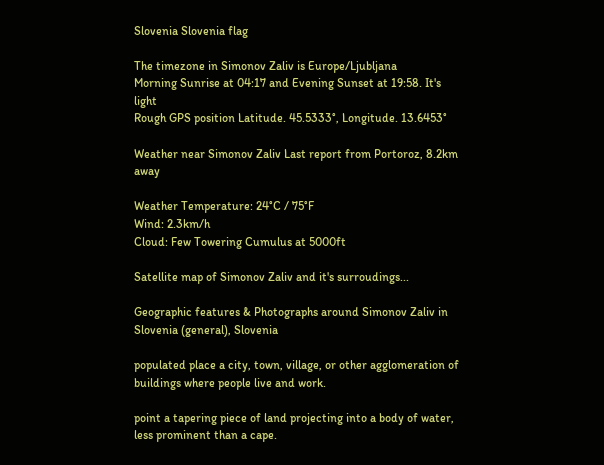Slovenia Slovenia flag

The timezone in Simonov Zaliv is Europe/Ljubljana
Morning Sunrise at 04:17 and Evening Sunset at 19:58. It's light
Rough GPS position Latitude. 45.5333°, Longitude. 13.6453°

Weather near Simonov Zaliv Last report from Portoroz, 8.2km away

Weather Temperature: 24°C / 75°F
Wind: 2.3km/h
Cloud: Few Towering Cumulus at 5000ft

Satellite map of Simonov Zaliv and it's surroudings...

Geographic features & Photographs around Simonov Zaliv in Slovenia (general), Slovenia

populated place a city, town, village, or other agglomeration of buildings where people live and work.

point a tapering piece of land projecting into a body of water, less prominent than a cape.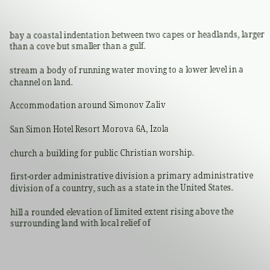bay a coastal indentation between two capes or headlands, larger than a cove but smaller than a gulf.

stream a body of running water moving to a lower level in a channel on land.

Accommodation around Simonov Zaliv

San Simon Hotel Resort Morova 6A, Izola

church a building for public Christian worship.

first-order administrative division a primary administrative division of a country, such as a state in the United States.

hill a rounded elevation of limited extent rising above the surrounding land with local relief of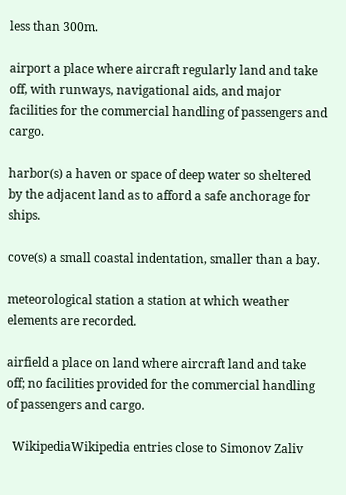less than 300m.

airport a place where aircraft regularly land and take off, with runways, navigational aids, and major facilities for the commercial handling of passengers and cargo.

harbor(s) a haven or space of deep water so sheltered by the adjacent land as to afford a safe anchorage for ships.

cove(s) a small coastal indentation, smaller than a bay.

meteorological station a station at which weather elements are recorded.

airfield a place on land where aircraft land and take off; no facilities provided for the commercial handling of passengers and cargo.

  WikipediaWikipedia entries close to Simonov Zaliv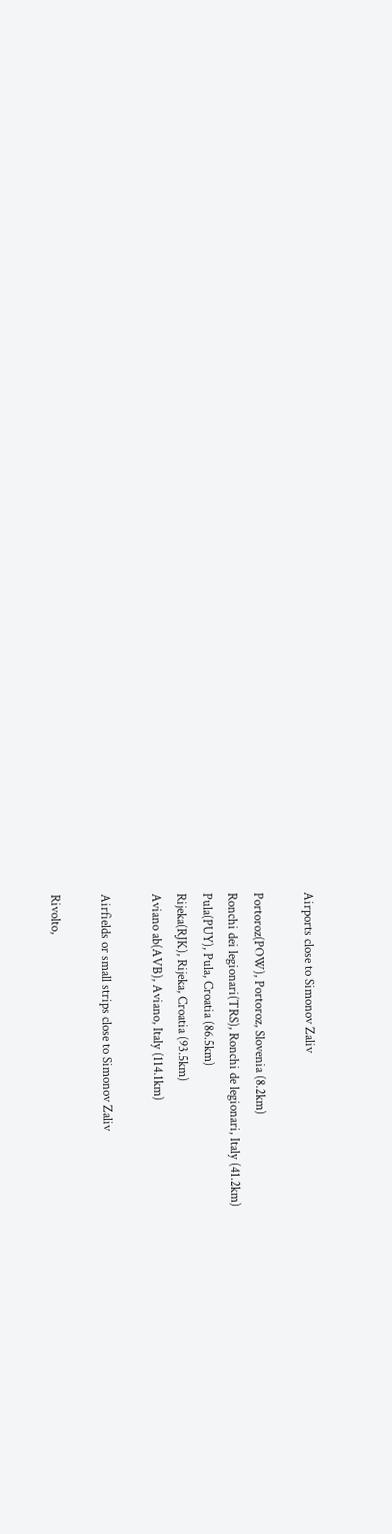Airports close to Simonov Zaliv

Portoroz(POW), Portoroz, Slovenia (8.2km)
Ronchi dei legionari(TRS), Ronchi de legionari, Italy (41.2km)
Pula(PUY), Pula, Croatia (86.5km)
Rijeka(RJK), Rijeka, Croatia (93.5km)
Aviano ab(AVB), Aviano, Italy (114.1km)

Airfields or small strips close to Simonov Zaliv

Rivolto,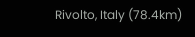Rivolto, Italy (78.4km)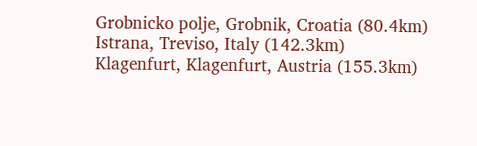Grobnicko polje, Grobnik, Croatia (80.4km)
Istrana, Treviso, Italy (142.3km)
Klagenfurt, Klagenfurt, Austria (155.3km)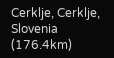Cerklje, Cerklje, Slovenia (176.4km)